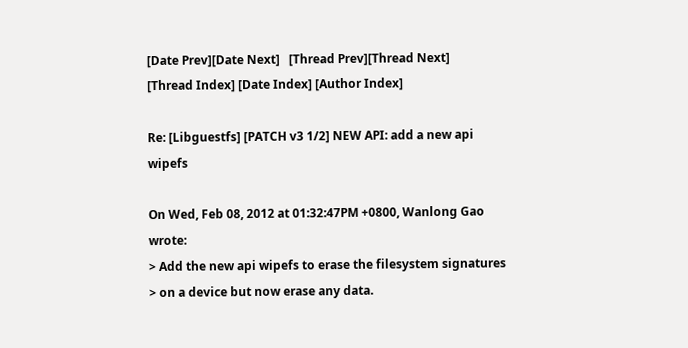[Date Prev][Date Next]   [Thread Prev][Thread Next]   [Thread Index] [Date Index] [Author Index]

Re: [Libguestfs] [PATCH v3 1/2] NEW API: add a new api wipefs

On Wed, Feb 08, 2012 at 01:32:47PM +0800, Wanlong Gao wrote:
> Add the new api wipefs to erase the filesystem signatures
> on a device but now erase any data.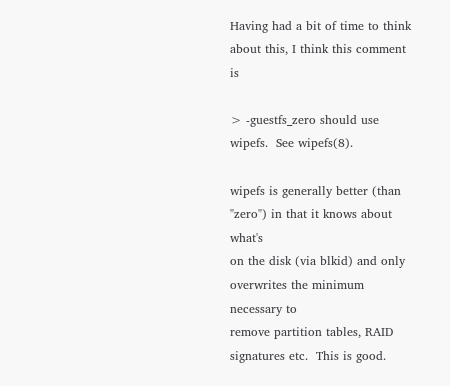Having had a bit of time to think about this, I think this comment is

> -guestfs_zero should use wipefs.  See wipefs(8).

wipefs is generally better (than "zero") in that it knows about what's
on the disk (via blkid) and only overwrites the minimum necessary to
remove partition tables, RAID signatures etc.  This is good.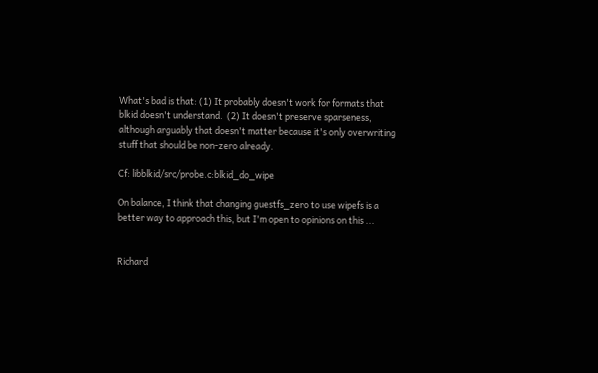What's bad is that: (1) It probably doesn't work for formats that
blkid doesn't understand.  (2) It doesn't preserve sparseness,
although arguably that doesn't matter because it's only overwriting
stuff that should be non-zero already.

Cf: libblkid/src/probe.c:blkid_do_wipe

On balance, I think that changing guestfs_zero to use wipefs is a
better way to approach this, but I'm open to opinions on this ...


Richard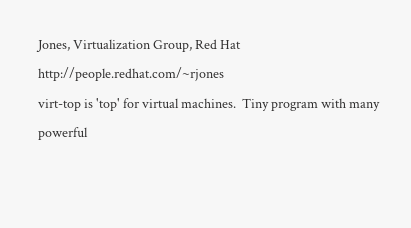Jones, Virtualization Group, Red Hat http://people.redhat.com/~rjones
virt-top is 'top' for virtual machines.  Tiny program with many
powerful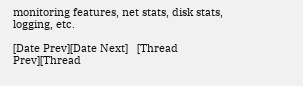monitoring features, net stats, disk stats, logging, etc.

[Date Prev][Date Next]   [Thread Prev][Thread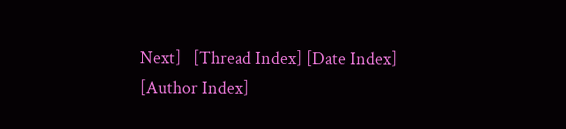Next]   [Thread Index] [Date Index] [Author Index]